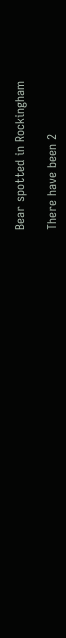Bear spotted in Rockingham

There have been 2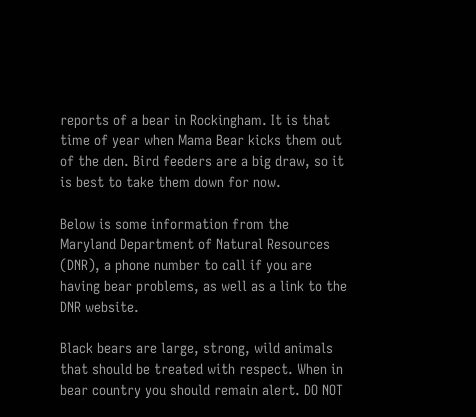reports of a bear in Rockingham. It is that time of year when Mama Bear kicks them out of the den. Bird feeders are a big draw, so it is best to take them down for now.

Below is some information from the Maryland Department of Natural Resources (DNR), a phone number to call if you are having bear problems, as well as a link to the DNR website.

Black bears are large, strong, wild animals that should be treated with respect. When in bear country you should remain alert. DO NOT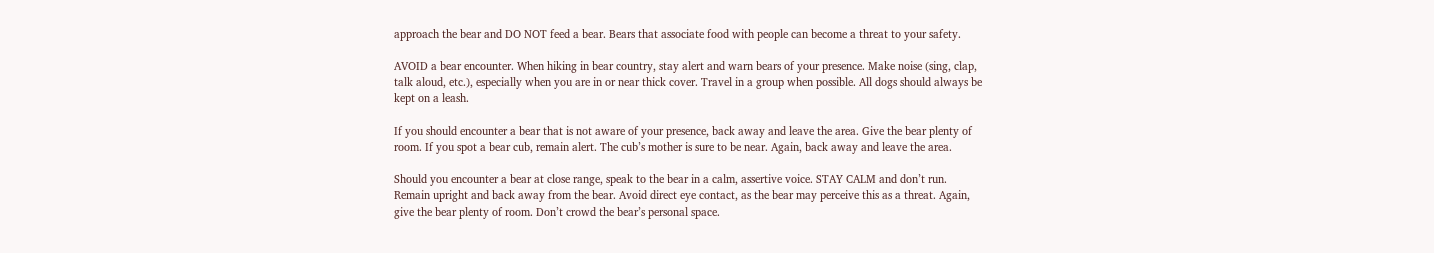approach the bear and DO NOT feed a bear. Bears that associate food with people can become a threat to your safety.

AVOID a bear encounter. When hiking in bear country, stay alert and warn bears of your presence. Make noise (sing, clap, talk aloud, etc.), especially when you are in or near thick cover. Travel in a group when possible. All dogs should always be kept on a leash.

If you should encounter a bear that is not aware of your presence, back away and leave the area. Give the bear plenty of room. If you spot a bear cub, remain alert. The cub’s mother is sure to be near. Again, back away and leave the area.

Should you encounter a bear at close range, speak to the bear in a calm, assertive voice. STAY CALM and don’t run. Remain upright and back away from the bear. Avoid direct eye contact, as the bear may perceive this as a threat. Again, give the bear plenty of room. Don’t crowd the bear’s personal space.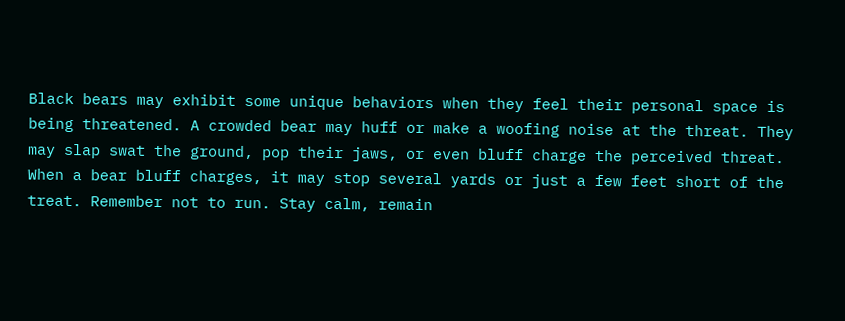Black bears may exhibit some unique behaviors when they feel their personal space is being threatened. A crowded bear may huff or make a woofing noise at the threat. They may slap swat the ground, pop their jaws, or even bluff charge the perceived threat. When a bear bluff charges, it may stop several yards or just a few feet short of the treat. Remember not to run. Stay calm, remain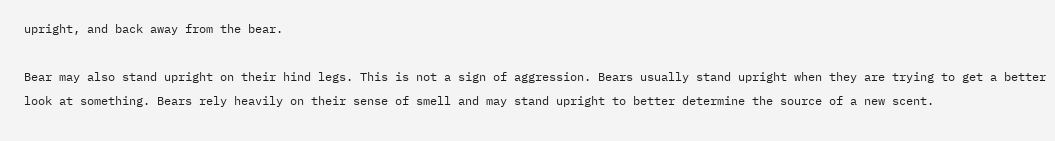upright, and back away from the bear.

Bear may also stand upright on their hind legs. This is not a sign of aggression. Bears usually stand upright when they are trying to get a better look at something. Bears rely heavily on their sense of smell and may stand upright to better determine the source of a new scent.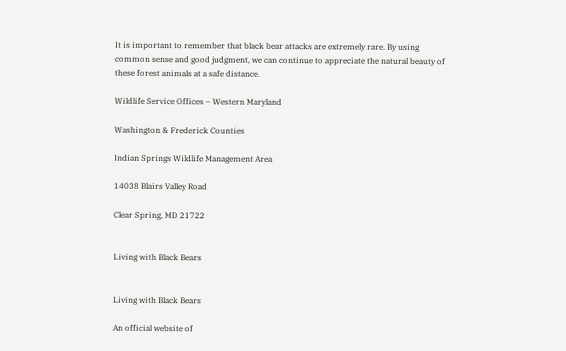It is important to remember that black bear attacks are extremely rare. By using common sense and good judgment, we can continue to appreciate the natural beauty of these forest animals at a safe distance.

Wildlife Service Offices – Western Maryland

Washington & Frederick Counties

Indian Springs Wildlife Management Area

14038 Blairs Valley Road

Clear Spring, MD 21722


Living with Black Bears


Living with Black Bears

An official website of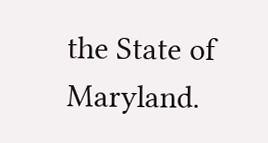the State of Maryland.